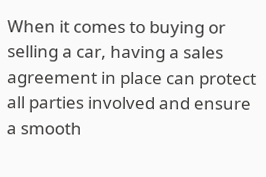When it comes to buying or selling a car, having a sales agreement in place can protect all parties involved and ensure a smooth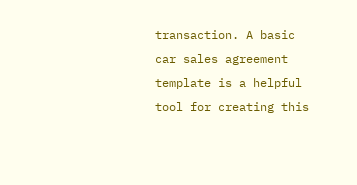transaction. A basic car sales agreement template is a helpful tool for creating this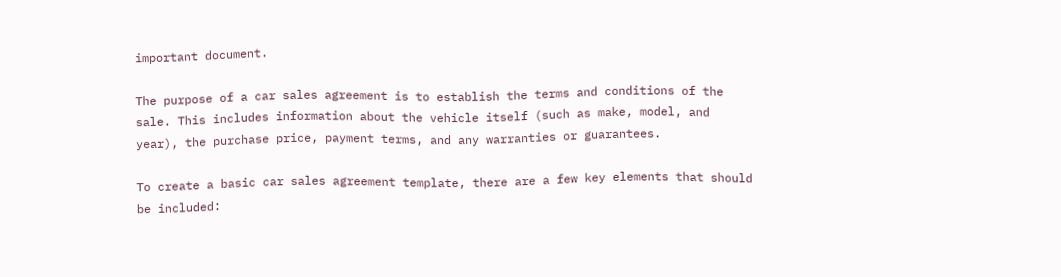important document.

The purpose of a car sales agreement is to establish the terms and conditions of the sale. This includes information about the vehicle itself (such as make, model, and year), the purchase price, payment terms, and any warranties or guarantees.

To create a basic car sales agreement template, there are a few key elements that should be included: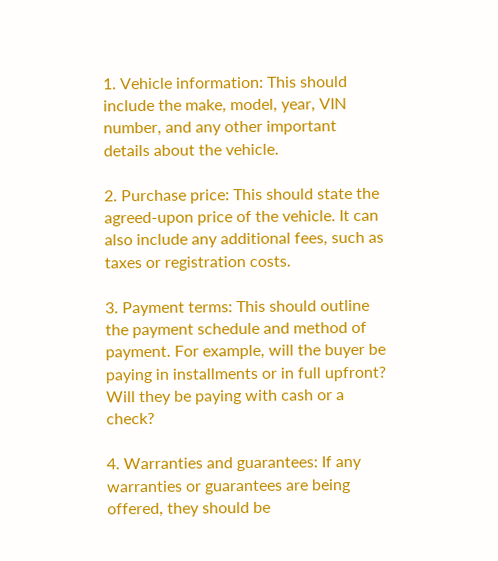1. Vehicle information: This should include the make, model, year, VIN number, and any other important details about the vehicle.

2. Purchase price: This should state the agreed-upon price of the vehicle. It can also include any additional fees, such as taxes or registration costs.

3. Payment terms: This should outline the payment schedule and method of payment. For example, will the buyer be paying in installments or in full upfront? Will they be paying with cash or a check?

4. Warranties and guarantees: If any warranties or guarantees are being offered, they should be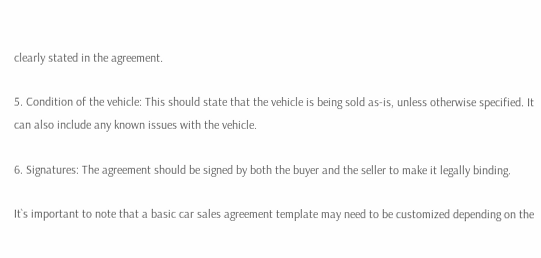clearly stated in the agreement.

5. Condition of the vehicle: This should state that the vehicle is being sold as-is, unless otherwise specified. It can also include any known issues with the vehicle.

6. Signatures: The agreement should be signed by both the buyer and the seller to make it legally binding.

It`s important to note that a basic car sales agreement template may need to be customized depending on the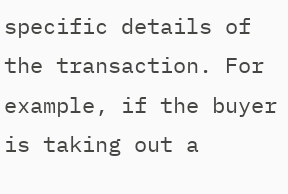specific details of the transaction. For example, if the buyer is taking out a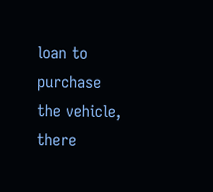loan to purchase the vehicle, there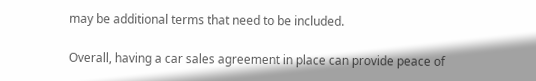may be additional terms that need to be included.

Overall, having a car sales agreement in place can provide peace of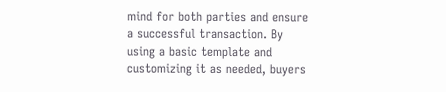mind for both parties and ensure a successful transaction. By using a basic template and customizing it as needed, buyers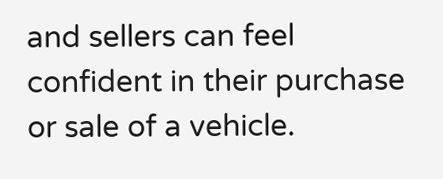and sellers can feel confident in their purchase or sale of a vehicle.